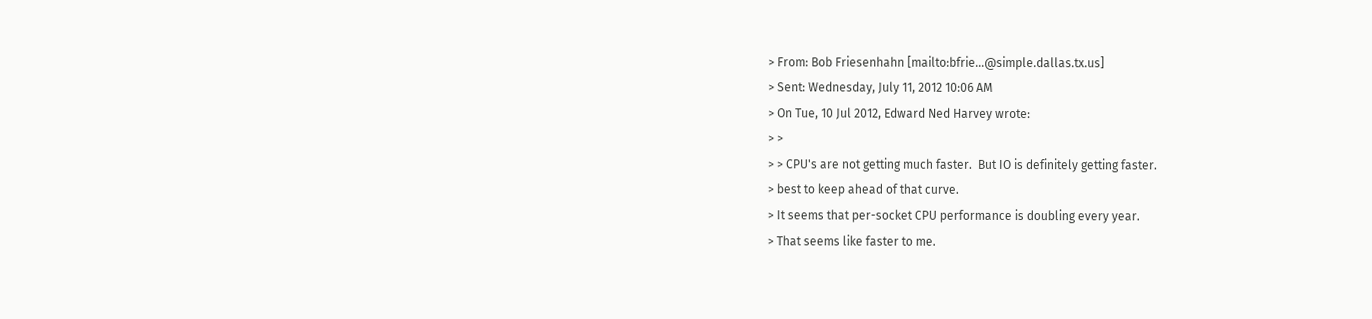> From: Bob Friesenhahn [mailto:bfrie...@simple.dallas.tx.us]
> Sent: Wednesday, July 11, 2012 10:06 AM
> On Tue, 10 Jul 2012, Edward Ned Harvey wrote:
> >
> > CPU's are not getting much faster.  But IO is definitely getting faster.
> best to keep ahead of that curve.
> It seems that per-socket CPU performance is doubling every year.
> That seems like faster to me.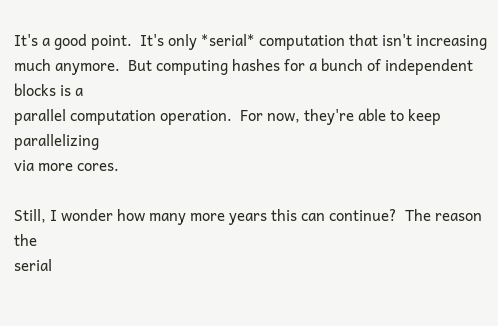It's a good point.  It's only *serial* computation that isn't increasing
much anymore.  But computing hashes for a bunch of independent blocks is a
parallel computation operation.  For now, they're able to keep parallelizing
via more cores.

Still, I wonder how many more years this can continue?  The reason the
serial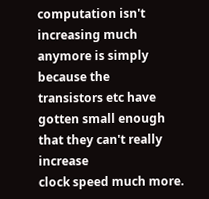computation isn't increasing much anymore is simply because the
transistors etc have gotten small enough that they can't really increase
clock speed much more.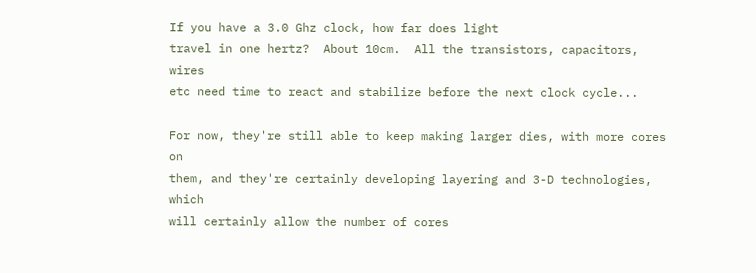If you have a 3.0 Ghz clock, how far does light
travel in one hertz?  About 10cm.  All the transistors, capacitors, wires
etc need time to react and stabilize before the next clock cycle...

For now, they're still able to keep making larger dies, with more cores on
them, and they're certainly developing layering and 3-D technologies, which
will certainly allow the number of cores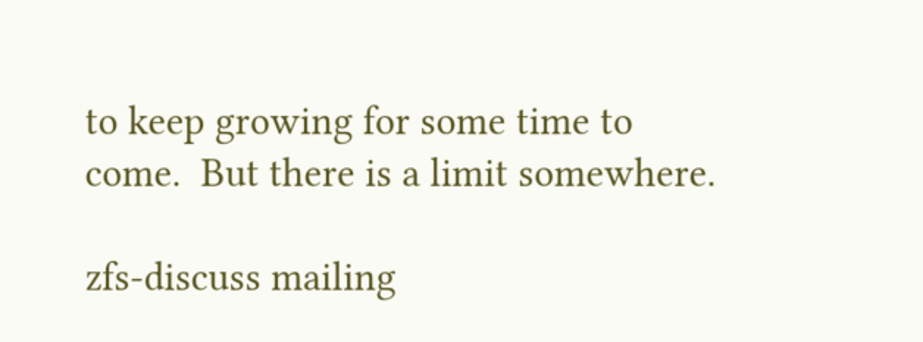to keep growing for some time to
come.  But there is a limit somewhere.

zfs-discuss mailing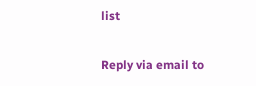list

Reply via email to